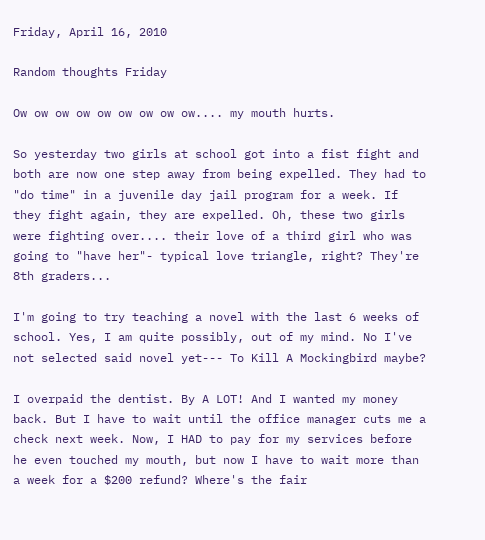Friday, April 16, 2010

Random thoughts Friday

Ow ow ow ow ow ow ow ow ow.... my mouth hurts.

So yesterday two girls at school got into a fist fight and both are now one step away from being expelled. They had to "do time" in a juvenile day jail program for a week. If they fight again, they are expelled. Oh, these two girls were fighting over.... their love of a third girl who was going to "have her"- typical love triangle, right? They're 8th graders...

I'm going to try teaching a novel with the last 6 weeks of school. Yes, I am quite possibly, out of my mind. No I've not selected said novel yet--- To Kill A Mockingbird maybe?

I overpaid the dentist. By A LOT! And I wanted my money back. But I have to wait until the office manager cuts me a check next week. Now, I HAD to pay for my services before he even touched my mouth, but now I have to wait more than a week for a $200 refund? Where's the fair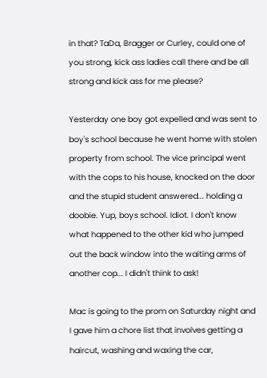in that? TaDa, Bragger or Curley, could one of you strong, kick ass ladies call there and be all strong and kick ass for me please?

Yesterday one boy got expelled and was sent to boy's school because he went home with stolen property from school. The vice principal went with the cops to his house, knocked on the door and the stupid student answered... holding a doobie. Yup, boys school. Idiot. I don't know what happened to the other kid who jumped out the back window into the waiting arms of another cop... I didn't think to ask!

Mac is going to the prom on Saturday night and I gave him a chore list that involves getting a haircut, washing and waxing the car,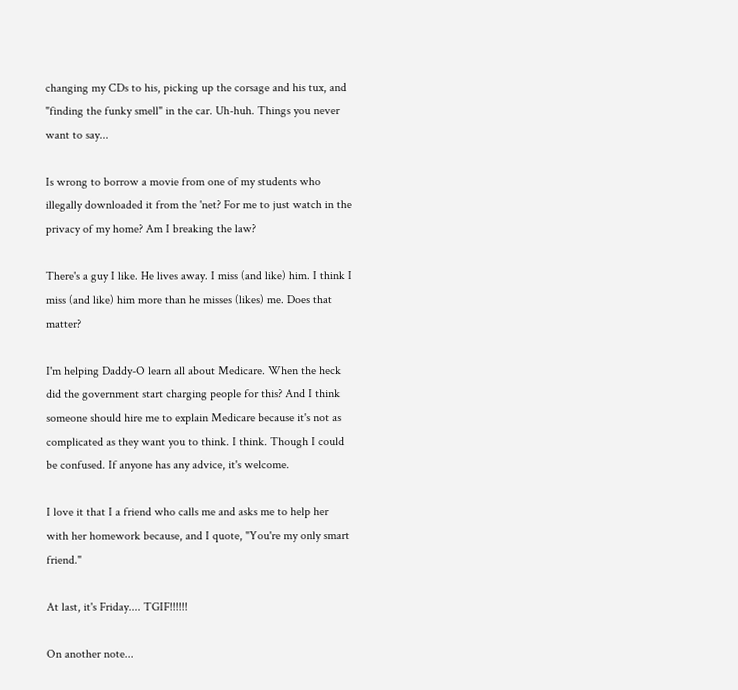changing my CDs to his, picking up the corsage and his tux, and "finding the funky smell" in the car. Uh-huh. Things you never want to say...

Is wrong to borrow a movie from one of my students who illegally downloaded it from the 'net? For me to just watch in the privacy of my home? Am I breaking the law?

There's a guy I like. He lives away. I miss (and like) him. I think I miss (and like) him more than he misses (likes) me. Does that matter?

I'm helping Daddy-O learn all about Medicare. When the heck did the government start charging people for this? And I think someone should hire me to explain Medicare because it's not as complicated as they want you to think. I think. Though I could be confused. If anyone has any advice, it's welcome.

I love it that I a friend who calls me and asks me to help her with her homework because, and I quote, "You're my only smart friend."

At last, it's Friday.... TGIF!!!!!!

On another note...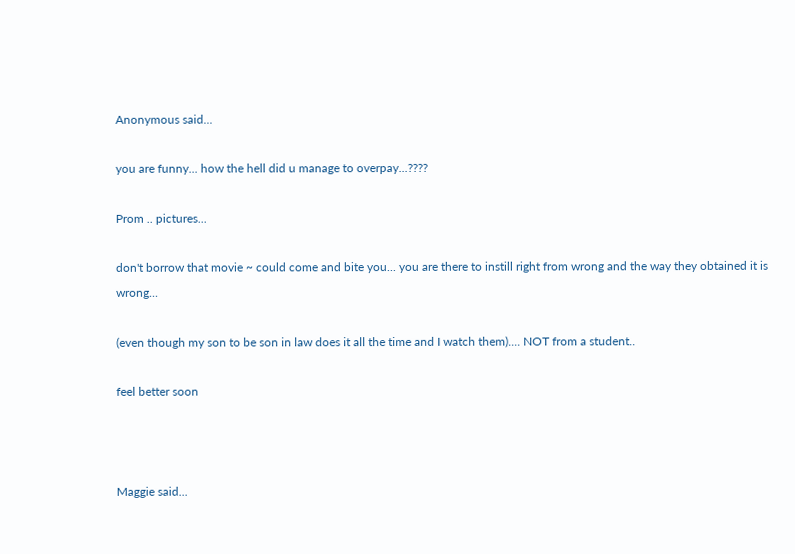Anonymous said...

you are funny... how the hell did u manage to overpay...????

Prom .. pictures...

don't borrow that movie ~ could come and bite you... you are there to instill right from wrong and the way they obtained it is wrong...

(even though my son to be son in law does it all the time and I watch them).... NOT from a student..

feel better soon



Maggie said...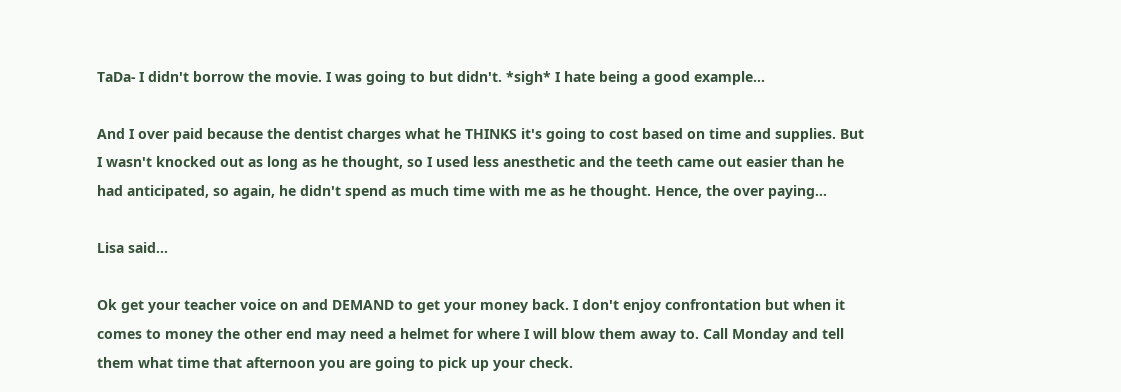TaDa- I didn't borrow the movie. I was going to but didn't. *sigh* I hate being a good example...

And I over paid because the dentist charges what he THINKS it's going to cost based on time and supplies. But I wasn't knocked out as long as he thought, so I used less anesthetic and the teeth came out easier than he had anticipated, so again, he didn't spend as much time with me as he thought. Hence, the over paying...

Lisa said...

Ok get your teacher voice on and DEMAND to get your money back. I don't enjoy confrontation but when it comes to money the other end may need a helmet for where I will blow them away to. Call Monday and tell them what time that afternoon you are going to pick up your check.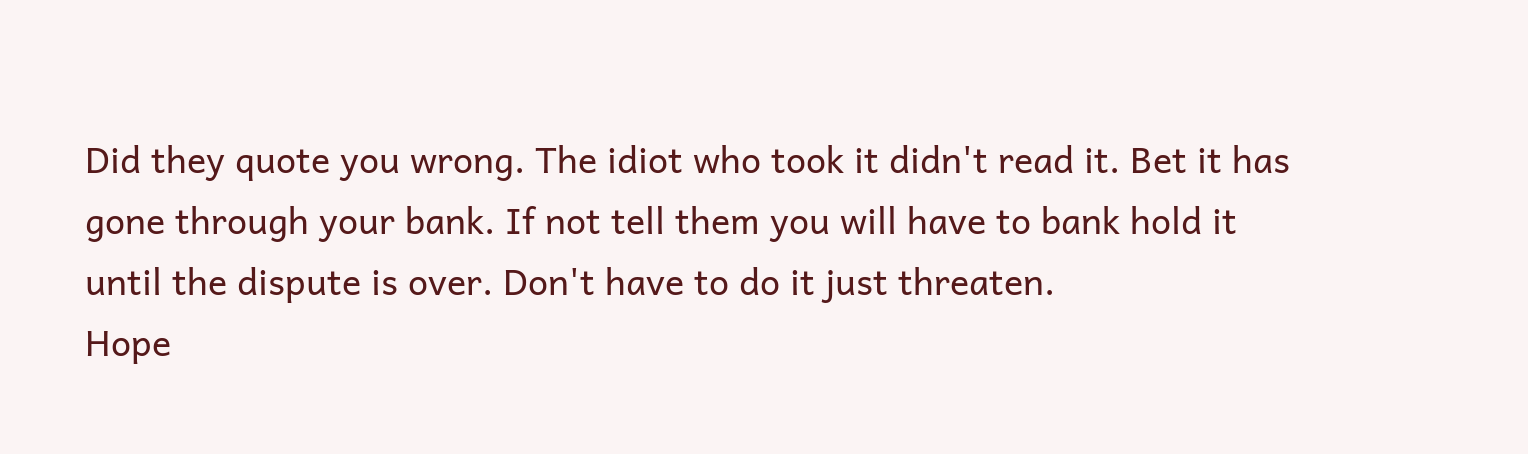Did they quote you wrong. The idiot who took it didn't read it. Bet it has gone through your bank. If not tell them you will have to bank hold it until the dispute is over. Don't have to do it just threaten.
Hope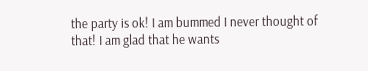the party is ok! I am bummed I never thought of that! I am glad that he wants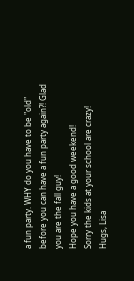a fun party. WHY do you have to be "old" before you can have a fun party again?! Glad you are the fall guy!
Hope you have a good weekend!
Sorry the kids at your school are crazy!
Hugs, Lisa